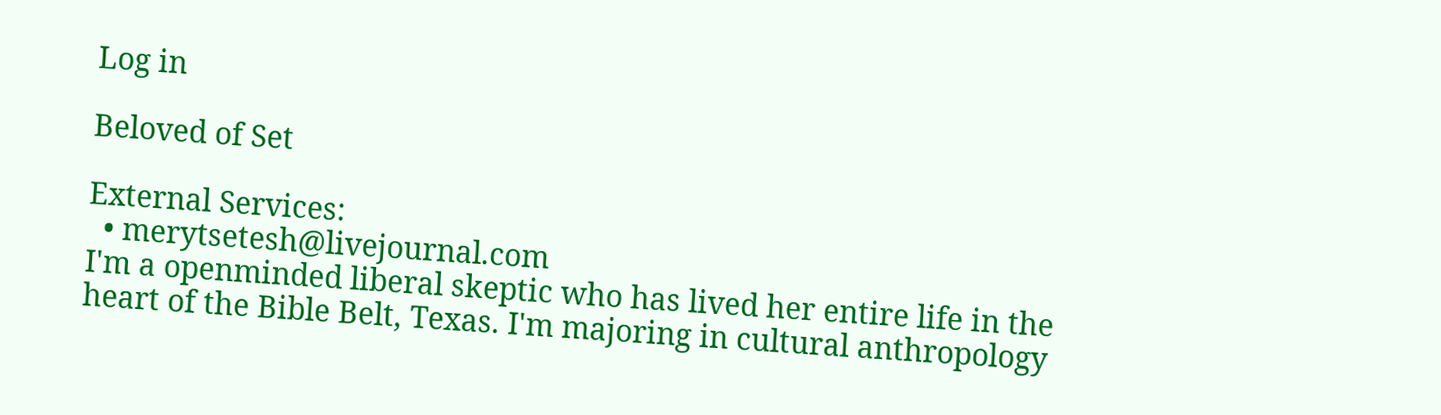Log in

Beloved of Set

External Services:
  • merytsetesh@livejournal.com
I'm a openminded liberal skeptic who has lived her entire life in the heart of the Bible Belt, Texas. I'm majoring in cultural anthropology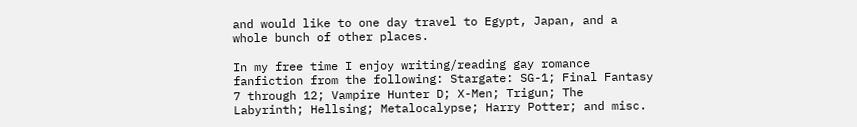and would like to one day travel to Egypt, Japan, and a whole bunch of other places.

In my free time I enjoy writing/reading gay romance fanfiction from the following: Stargate: SG-1; Final Fantasy 7 through 12; Vampire Hunter D; X-Men; Trigun; The Labyrinth; Hellsing; Metalocalypse; Harry Potter; and misc.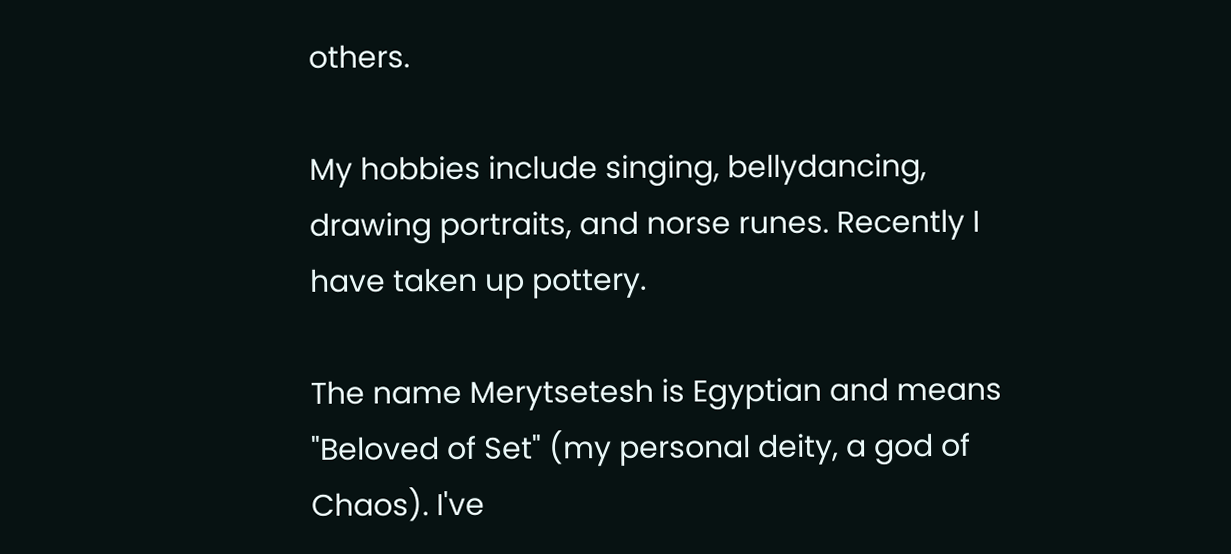others.

My hobbies include singing, bellydancing, drawing portraits, and norse runes. Recently I have taken up pottery.

The name Merytsetesh is Egyptian and means "Beloved of Set" (my personal deity, a god of Chaos). I've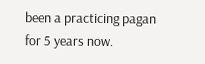been a practicing pagan for 5 years now.